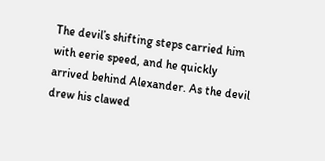The devil’s shifting steps carried him with eerie speed, and he quickly arrived behind Alexander. As the devil drew his clawed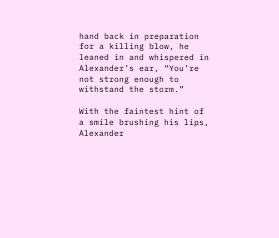hand back in preparation for a killing blow, he leaned in and whispered in Alexander’s ear, “You’re not strong enough to withstand the storm.”

With the faintest hint of a smile brushing his lips, Alexander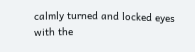calmly turned and locked eyes with the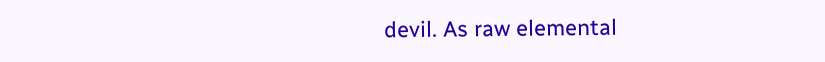devil. As raw elemental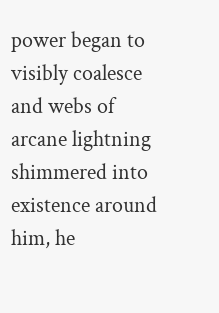power began to visibly coalesce and webs of arcane lightning shimmered into existence around him, he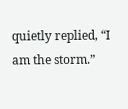quietly replied, “I am the storm.”